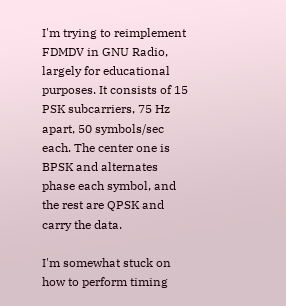I'm trying to reimplement FDMDV in GNU Radio, largely for educational purposes. It consists of 15 PSK subcarriers, 75 Hz apart, 50 symbols/sec each. The center one is BPSK and alternates phase each symbol, and the rest are QPSK and carry the data.

I'm somewhat stuck on how to perform timing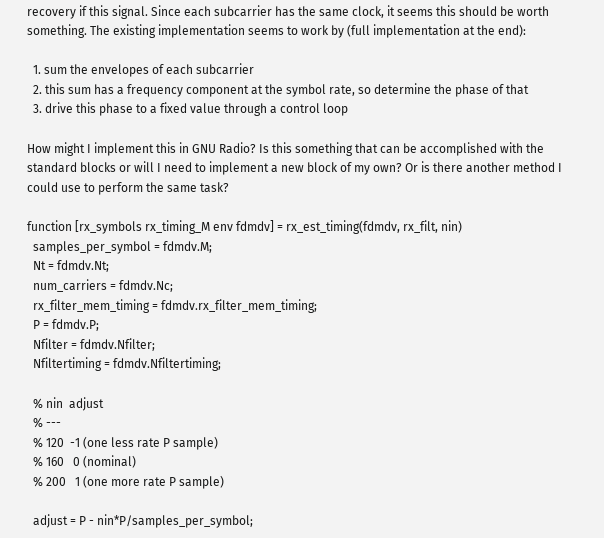recovery if this signal. Since each subcarrier has the same clock, it seems this should be worth something. The existing implementation seems to work by (full implementation at the end):

  1. sum the envelopes of each subcarrier
  2. this sum has a frequency component at the symbol rate, so determine the phase of that
  3. drive this phase to a fixed value through a control loop

How might I implement this in GNU Radio? Is this something that can be accomplished with the standard blocks or will I need to implement a new block of my own? Or is there another method I could use to perform the same task?

function [rx_symbols rx_timing_M env fdmdv] = rx_est_timing(fdmdv, rx_filt, nin)
  samples_per_symbol = fdmdv.M;
  Nt = fdmdv.Nt;
  num_carriers = fdmdv.Nc;
  rx_filter_mem_timing = fdmdv.rx_filter_mem_timing;
  P = fdmdv.P;
  Nfilter = fdmdv.Nfilter;
  Nfiltertiming = fdmdv.Nfiltertiming;

  % nin  adjust
  % ---
  % 120  -1 (one less rate P sample)
  % 160   0 (nominal)
  % 200   1 (one more rate P sample)

  adjust = P - nin*P/samples_per_symbol;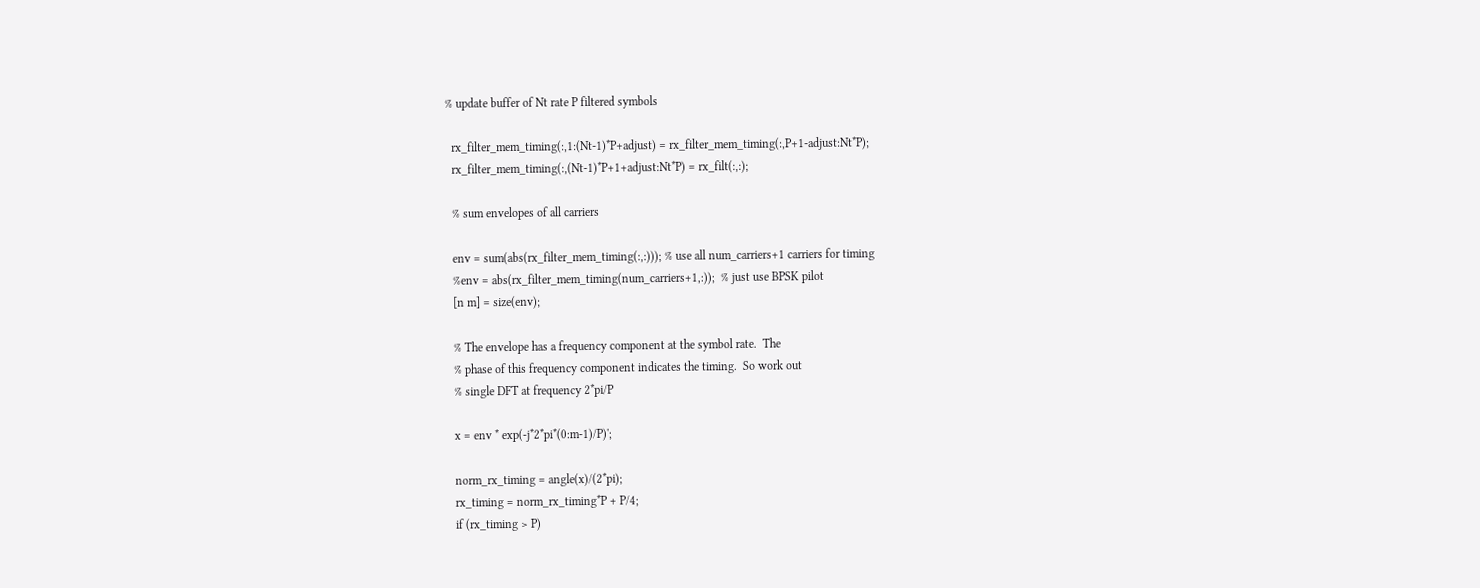% update buffer of Nt rate P filtered symbols

  rx_filter_mem_timing(:,1:(Nt-1)*P+adjust) = rx_filter_mem_timing(:,P+1-adjust:Nt*P);
  rx_filter_mem_timing(:,(Nt-1)*P+1+adjust:Nt*P) = rx_filt(:,:);

  % sum envelopes of all carriers

  env = sum(abs(rx_filter_mem_timing(:,:))); % use all num_carriers+1 carriers for timing
  %env = abs(rx_filter_mem_timing(num_carriers+1,:));  % just use BPSK pilot
  [n m] = size(env);

  % The envelope has a frequency component at the symbol rate.  The
  % phase of this frequency component indicates the timing.  So work out
  % single DFT at frequency 2*pi/P

  x = env * exp(-j*2*pi*(0:m-1)/P)';

  norm_rx_timing = angle(x)/(2*pi);
  rx_timing = norm_rx_timing*P + P/4;
  if (rx_timing > P)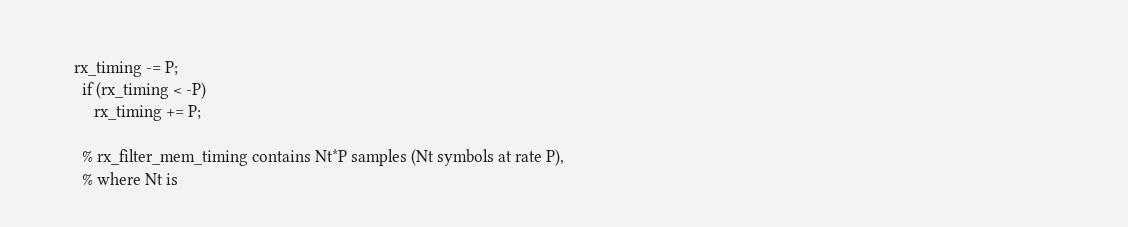rx_timing -= P;
  if (rx_timing < -P)
     rx_timing += P;

  % rx_filter_mem_timing contains Nt*P samples (Nt symbols at rate P),
  % where Nt is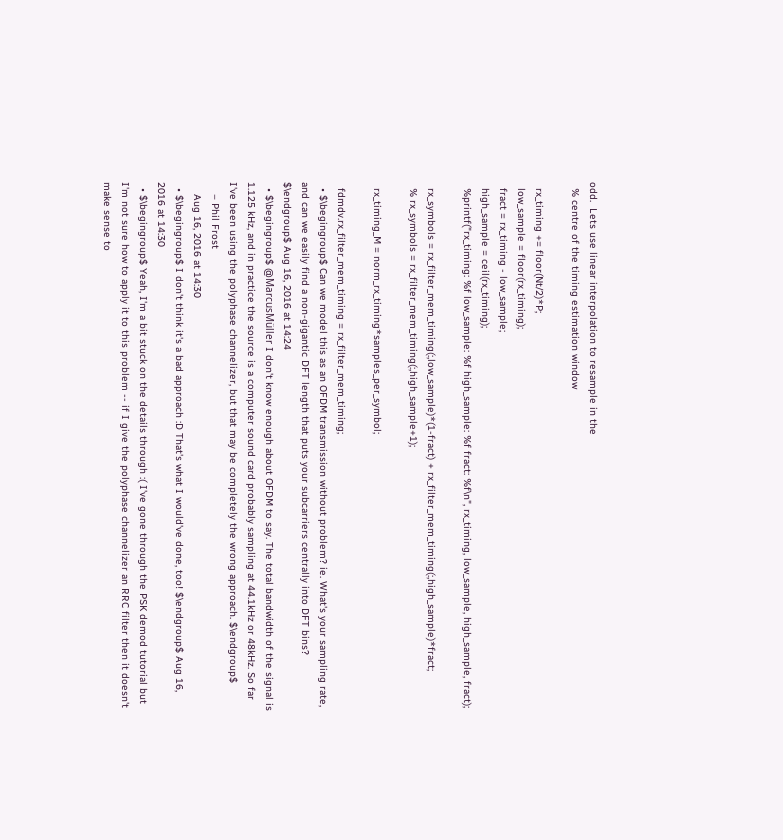odd.  Lets use linear interpolation to resample in the
  % centre of the timing estimation window

  rx_timing += floor(Nt/2)*P;
  low_sample = floor(rx_timing);
  fract = rx_timing - low_sample;
  high_sample = ceil(rx_timing);
  %printf("rx_timing: %f low_sample: %f high_sample: %f fract: %f\n", rx_timing, low_sample, high_sample, fract);

  rx_symbols = rx_filter_mem_timing(:,low_sample)*(1-fract) + rx_filter_mem_timing(:,high_sample)*fract;
  % rx_symbols = rx_filter_mem_timing(:,high_sample+1);

  rx_timing_M = norm_rx_timing*samples_per_symbol;

  fdmdv.rx_filter_mem_timing = rx_filter_mem_timing;
  • $\begingroup$ Can we model this as an OFDM transmission without problem? ie. What's your sampling rate, and can we easily find a non-gigantic DFT length that puts your subcarriers centrally into DFT bins? $\endgroup$ Aug 16, 2016 at 14:24
  • $\begingroup$ @MarcusMüller I don't know enough about OFDM to say. The total bandwidth of the signal is 1.125 kHz, and in practice the source is a computer sound card probably sampling at 44.1kHz or 48kHz. So far I've been using the polyphase channelizer, but that may be completely the wrong approach. $\endgroup$
    – Phil Frost
    Aug 16, 2016 at 14:30
  • $\begingroup$ I don't think it's a bad approach :D That's what I would've done, too! $\endgroup$ Aug 16, 2016 at 14:30
  • $\begingroup$ Yeah, I'm a bit stuck on the details through :( I've gone through the PSK demod tutorial but I'm not sure how to apply it to this problem -- if I give the polyphase channelizer an RRC filter then it doesn't make sense to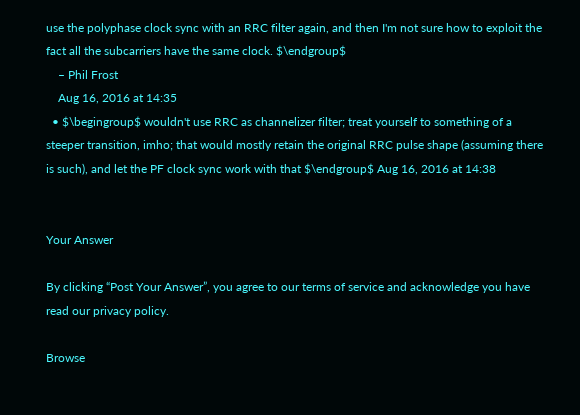use the polyphase clock sync with an RRC filter again, and then I'm not sure how to exploit the fact all the subcarriers have the same clock. $\endgroup$
    – Phil Frost
    Aug 16, 2016 at 14:35
  • $\begingroup$ wouldn't use RRC as channelizer filter; treat yourself to something of a steeper transition, imho; that would mostly retain the original RRC pulse shape (assuming there is such), and let the PF clock sync work with that $\endgroup$ Aug 16, 2016 at 14:38


Your Answer

By clicking “Post Your Answer”, you agree to our terms of service and acknowledge you have read our privacy policy.

Browse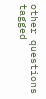other questions tagged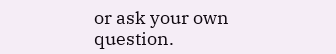or ask your own question.